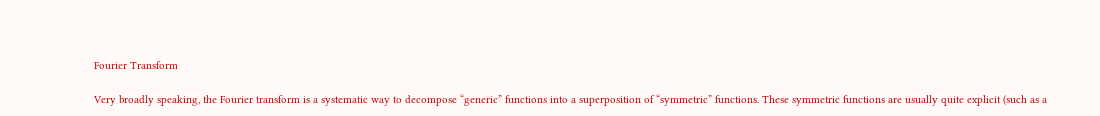Fourier Transform

Very broadly speaking, the Fourier transform is a systematic way to decompose “generic” functions into a superposition of “symmetric” functions. These symmetric functions are usually quite explicit (such as a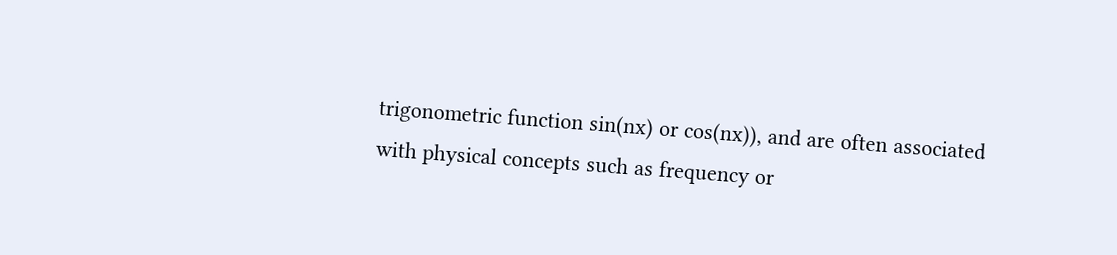trigonometric function sin(nx) or cos(nx)), and are often associated with physical concepts such as frequency or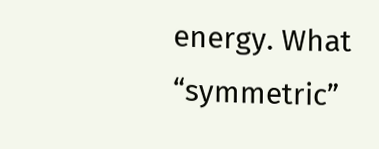energy. What “symmetric”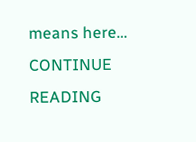means here… CONTINUE READING